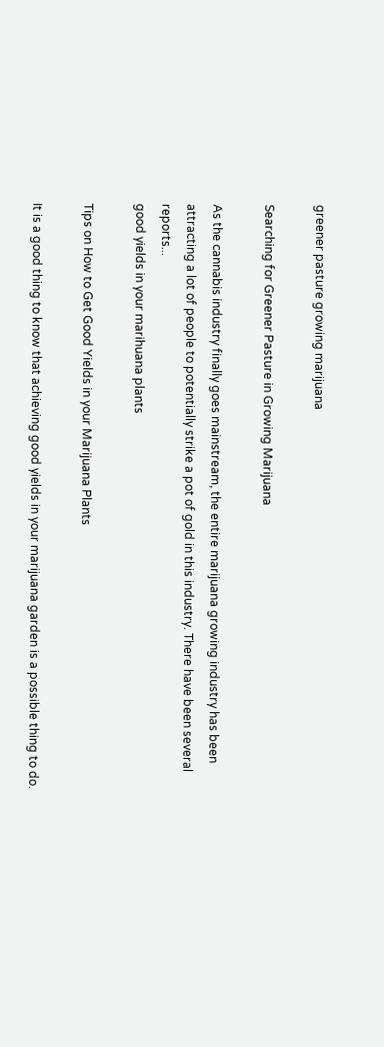greener pasture growing marijuana

Searching for Greener Pasture in Growing Marijuana

As the cannabis industry finally goes mainstream, the entire marijuana growing industry has been attracting a lot of people to potentially strike a pot of gold in this industry. There have been several reports...
good yields in your marihuana plants

Tips on How to Get Good Yields in your Marijuana Plants

It is a good thing to know that achieving good yields in your marijuana garden is a possible thing to do.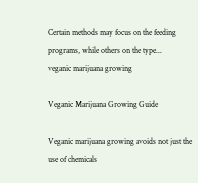Certain methods may focus on the feeding programs, while others on the type...
veganic marijuana growing

Veganic Marijuana Growing Guide

Veganic marijuana growing avoids not just the use of chemicals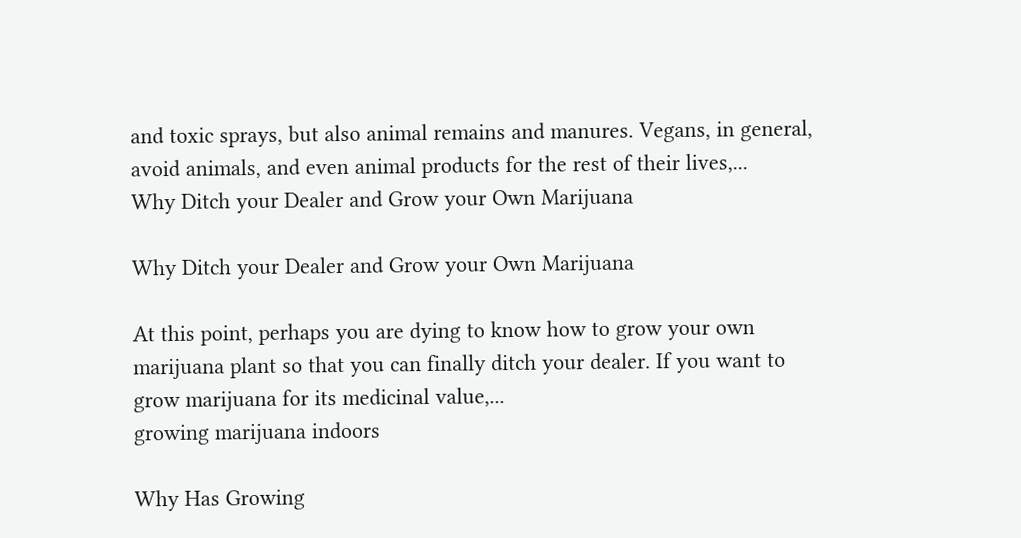and toxic sprays, but also animal remains and manures. Vegans, in general, avoid animals, and even animal products for the rest of their lives,...
Why Ditch your Dealer and Grow your Own Marijuana

Why Ditch your Dealer and Grow your Own Marijuana

At this point, perhaps you are dying to know how to grow your own marijuana plant so that you can finally ditch your dealer. If you want to grow marijuana for its medicinal value,...
growing marijuana indoors

Why Has Growing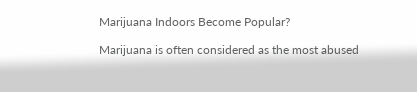Marijuana Indoors Become Popular?

Marijuana is often considered as the most abused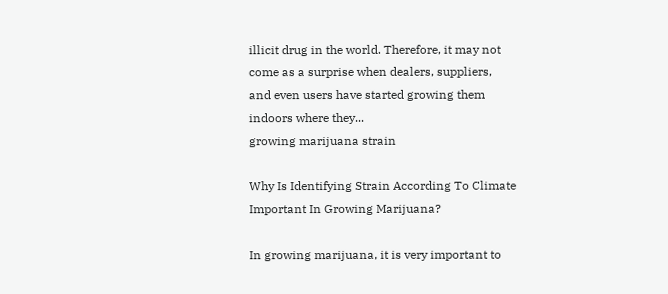illicit drug in the world. Therefore, it may not come as a surprise when dealers, suppliers, and even users have started growing them indoors where they...
growing marijuana strain

Why Is Identifying Strain According To Climate Important In Growing Marijuana?

In growing marijuana, it is very important to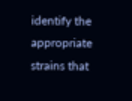identify the appropriate strains that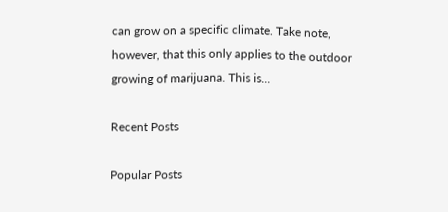can grow on a specific climate. Take note, however, that this only applies to the outdoor growing of marijuana. This is...

Recent Posts

Popular Posts